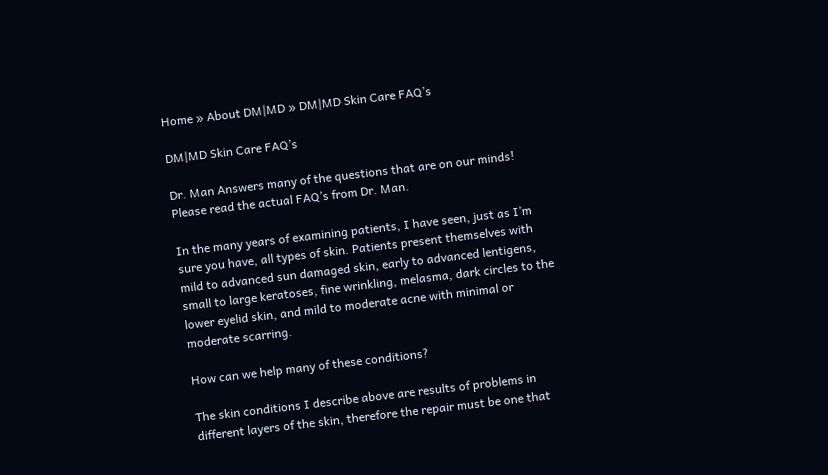Home » About DM|MD » DM|MD Skin Care FAQ’s

DM|MD Skin Care FAQ’s

Dr. Man Answers many of the questions that are on our minds! Please read the actual FAQ’s from Dr. Man.

In the many years of examining patients, I have seen, just as I’m sure you have, all types of skin. Patients present themselves with mild to advanced sun damaged skin, early to advanced lentigens, small to large keratoses, fine wrinkling, melasma, dark circles to the lower eyelid skin, and mild to moderate acne with minimal or moderate scarring.

How can we help many of these conditions?

The skin conditions I describe above are results of problems in different layers of the skin, therefore the repair must be one that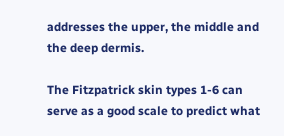addresses the upper, the middle and the deep dermis.

The Fitzpatrick skin types 1-6 can serve as a good scale to predict what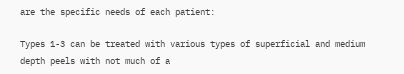are the specific needs of each patient:

Types 1-3 can be treated with various types of superficial and medium depth peels with not much of a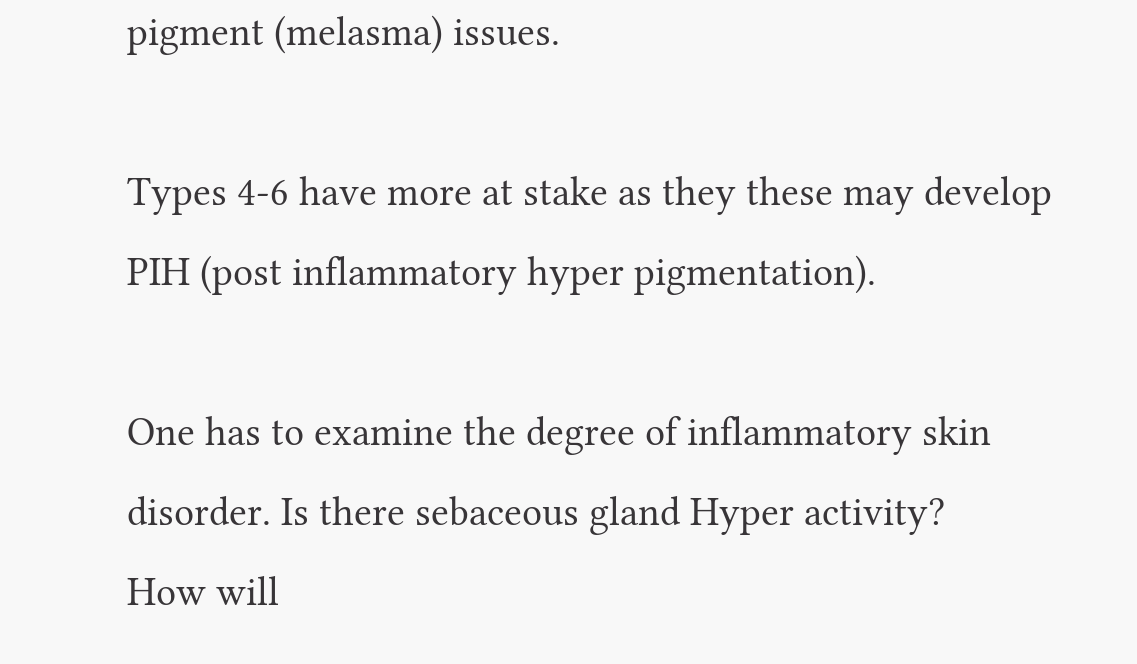pigment (melasma) issues.

Types 4-6 have more at stake as they these may develop PIH (post inflammatory hyper pigmentation).

One has to examine the degree of inflammatory skin disorder. Is there sebaceous gland Hyper activity?
How will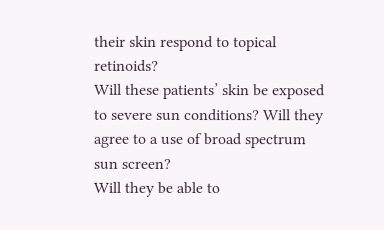their skin respond to topical retinoids?
Will these patients’ skin be exposed to severe sun conditions? Will they agree to a use of broad spectrum sun screen?
Will they be able to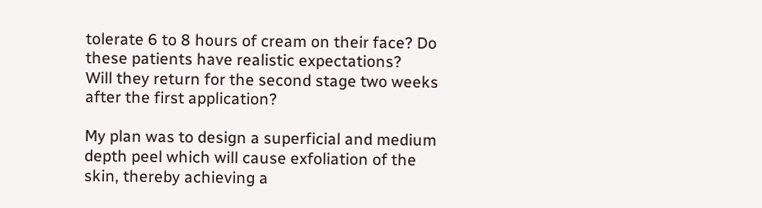tolerate 6 to 8 hours of cream on their face? Do these patients have realistic expectations?
Will they return for the second stage two weeks after the first application?

My plan was to design a superficial and medium depth peel which will cause exfoliation of the skin, thereby achieving a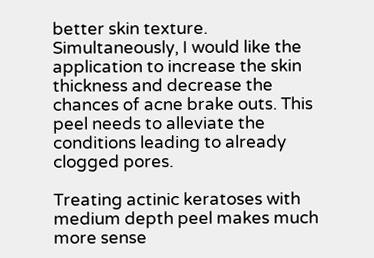better skin texture.
Simultaneously, I would like the application to increase the skin thickness and decrease the chances of acne brake outs. This peel needs to alleviate the conditions leading to already clogged pores.

Treating actinic keratoses with medium depth peel makes much more sense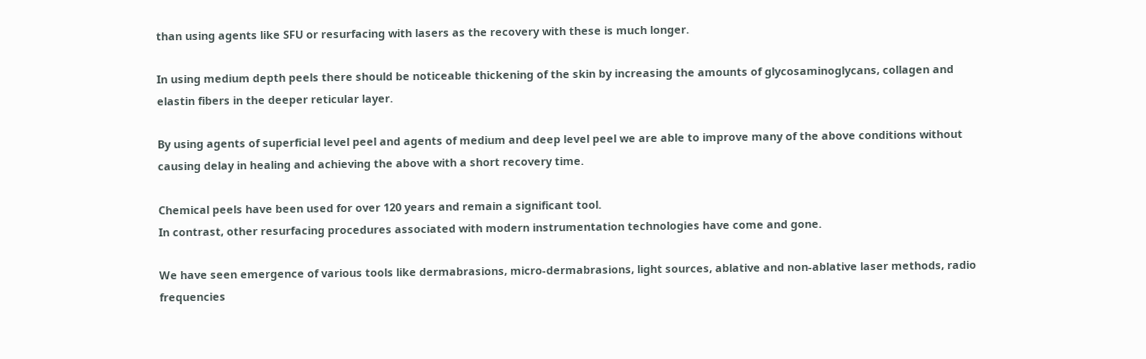than using agents like SFU or resurfacing with lasers as the recovery with these is much longer.

In using medium depth peels there should be noticeable thickening of the skin by increasing the amounts of glycosaminoglycans, collagen and elastin fibers in the deeper reticular layer.

By using agents of superficial level peel and agents of medium and deep level peel we are able to improve many of the above conditions without causing delay in healing and achieving the above with a short recovery time.

Chemical peels have been used for over 120 years and remain a significant tool.
In contrast, other resurfacing procedures associated with modern instrumentation technologies have come and gone.

We have seen emergence of various tools like dermabrasions, micro-dermabrasions, light sources, ablative and non-ablative laser methods, radio frequencies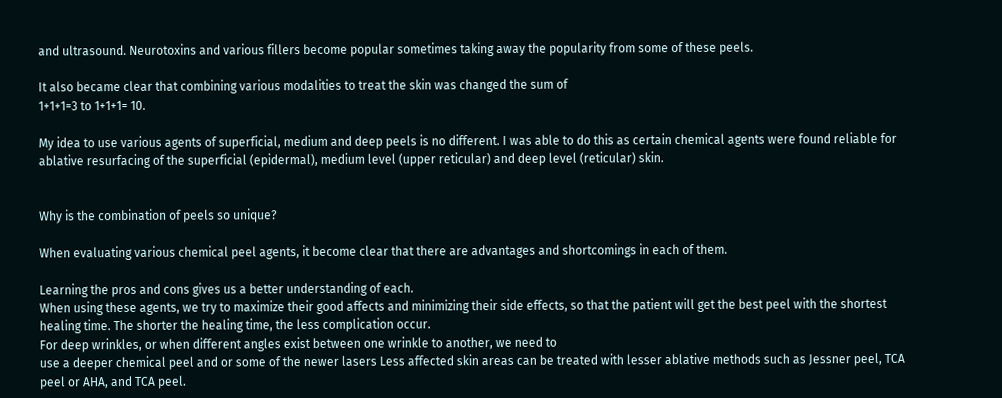and ultrasound. Neurotoxins and various fillers become popular sometimes taking away the popularity from some of these peels.

It also became clear that combining various modalities to treat the skin was changed the sum of
1+1+1=3 to 1+1+1= 10.

My idea to use various agents of superficial, medium and deep peels is no different. I was able to do this as certain chemical agents were found reliable for ablative resurfacing of the superficial (epidermal), medium level (upper reticular) and deep level (reticular) skin.


Why is the combination of peels so unique?

When evaluating various chemical peel agents, it become clear that there are advantages and shortcomings in each of them.

Learning the pros and cons gives us a better understanding of each.
When using these agents, we try to maximize their good affects and minimizing their side effects, so that the patient will get the best peel with the shortest healing time. The shorter the healing time, the less complication occur.
For deep wrinkles, or when different angles exist between one wrinkle to another, we need to
use a deeper chemical peel and or some of the newer lasers Less affected skin areas can be treated with lesser ablative methods such as Jessner peel, TCA peel or AHA, and TCA peel.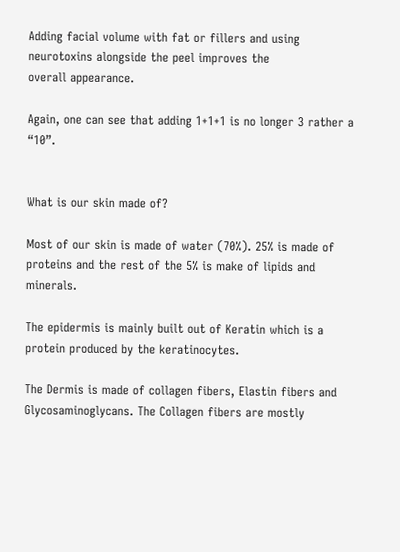Adding facial volume with fat or fillers and using neurotoxins alongside the peel improves the
overall appearance.

Again, one can see that adding 1+1+1 is no longer 3 rather a “10”.


What is our skin made of?

Most of our skin is made of water (70%). 25% is made of proteins and the rest of the 5% is make of lipids and minerals.

The epidermis is mainly built out of Keratin which is a protein produced by the keratinocytes.

The Dermis is made of collagen fibers, Elastin fibers and Glycosaminoglycans. The Collagen fibers are mostly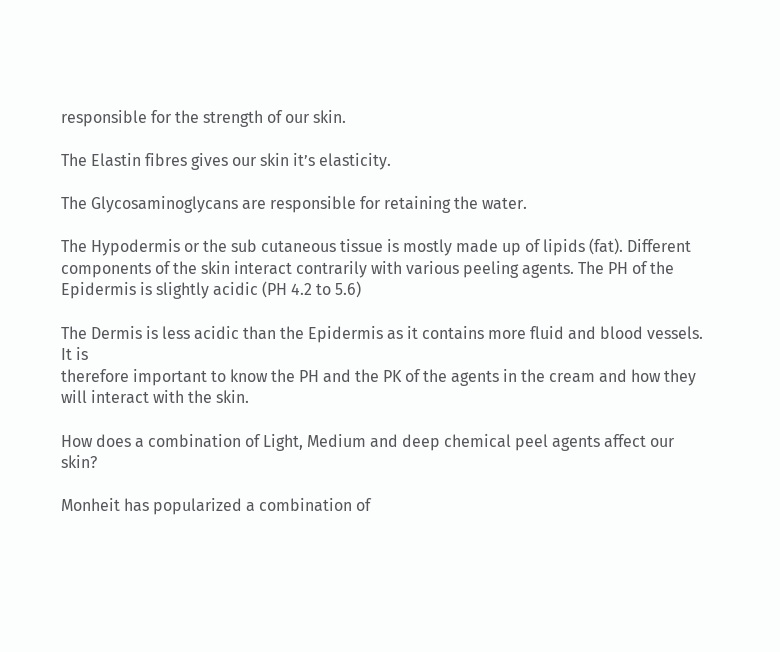responsible for the strength of our skin.

The Elastin fibres gives our skin it’s elasticity.

The Glycosaminoglycans are responsible for retaining the water.

The Hypodermis or the sub cutaneous tissue is mostly made up of lipids (fat). Different components of the skin interact contrarily with various peeling agents. The PH of the Epidermis is slightly acidic (PH 4.2 to 5.6)

The Dermis is less acidic than the Epidermis as it contains more fluid and blood vessels. It is
therefore important to know the PH and the PK of the agents in the cream and how they will interact with the skin.

How does a combination of Light, Medium and deep chemical peel agents affect our skin?

Monheit has popularized a combination of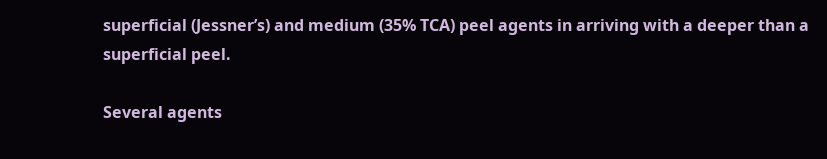superficial (Jessner’s) and medium (35% TCA) peel agents in arriving with a deeper than a superficial peel.

Several agents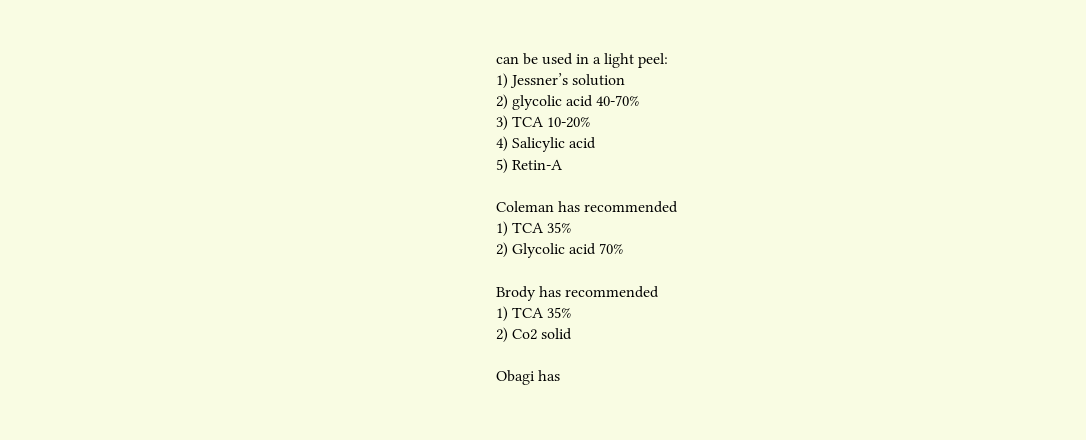can be used in a light peel:
1) Jessner’s solution
2) glycolic acid 40-70%
3) TCA 10-20%
4) Salicylic acid
5) Retin-A

Coleman has recommended
1) TCA 35%
2) Glycolic acid 70%

Brody has recommended
1) TCA 35%
2) Co2 solid

Obagi has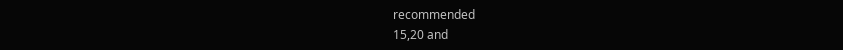recommended
15,20 and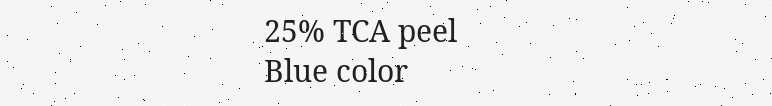25% TCA peel
Blue color